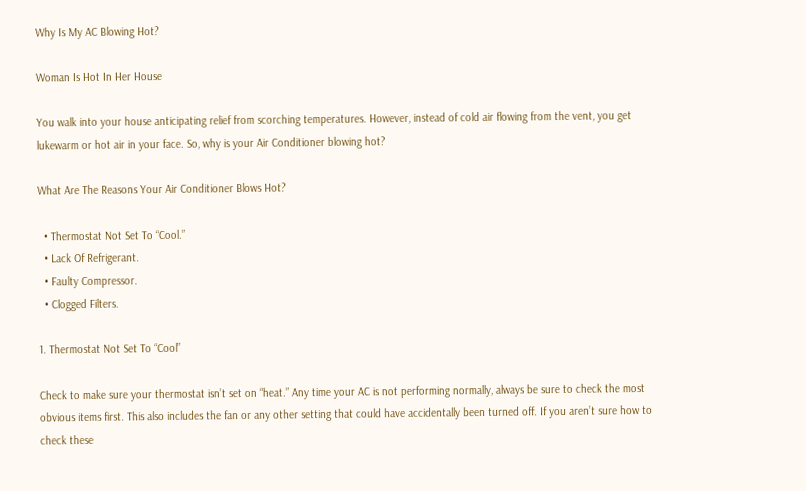Why Is My AC Blowing Hot?

Woman Is Hot In Her House

You walk into your house anticipating relief from scorching temperatures. However, instead of cold air flowing from the vent, you get lukewarm or hot air in your face. So, why is your Air Conditioner blowing hot?

What Are The Reasons Your Air Conditioner Blows Hot?

  • Thermostat Not Set To “Cool.”
  • Lack Of Refrigerant.
  • Faulty Compressor.
  • Clogged Filters.

1. Thermostat Not Set To “Cool”

Check to make sure your thermostat isn’t set on “heat.” Any time your AC is not performing normally, always be sure to check the most obvious items first. This also includes the fan or any other setting that could have accidentally been turned off. If you aren’t sure how to check these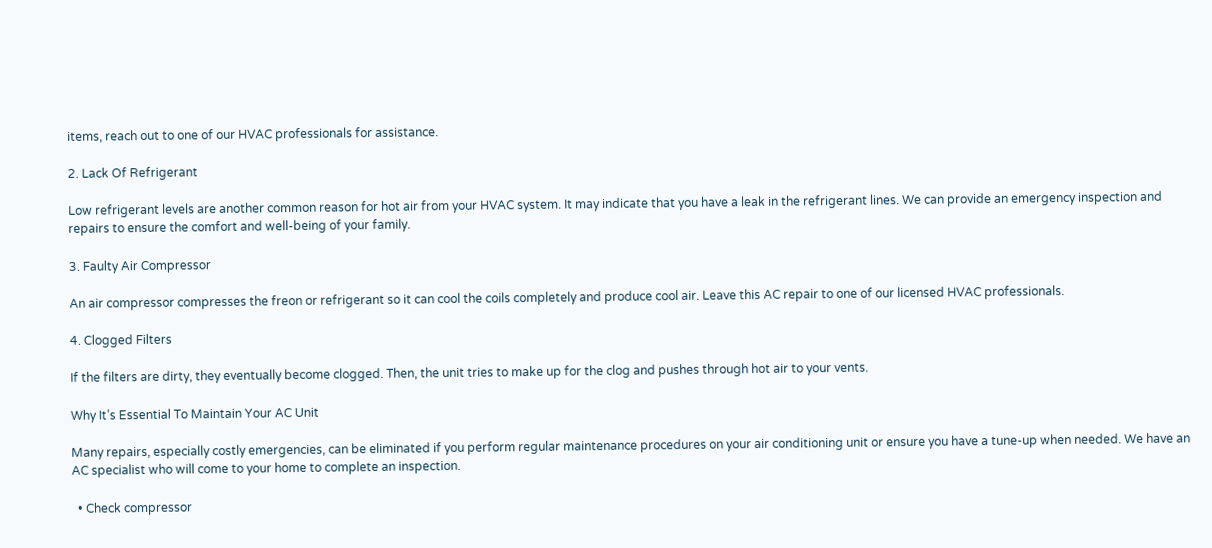items, reach out to one of our HVAC professionals for assistance.

2. Lack Of Refrigerant

Low refrigerant levels are another common reason for hot air from your HVAC system. It may indicate that you have a leak in the refrigerant lines. We can provide an emergency inspection and repairs to ensure the comfort and well-being of your family.

3. Faulty Air Compressor

An air compressor compresses the freon or refrigerant so it can cool the coils completely and produce cool air. Leave this AC repair to one of our licensed HVAC professionals.

4. Clogged Filters

If the filters are dirty, they eventually become clogged. Then, the unit tries to make up for the clog and pushes through hot air to your vents.

Why It’s Essential To Maintain Your AC Unit

Many repairs, especially costly emergencies, can be eliminated if you perform regular maintenance procedures on your air conditioning unit or ensure you have a tune-up when needed. We have an AC specialist who will come to your home to complete an inspection.

  • Check compressor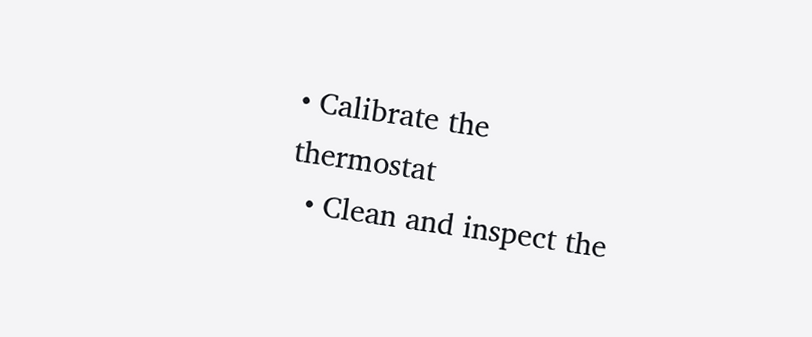• Calibrate the thermostat
  • Clean and inspect the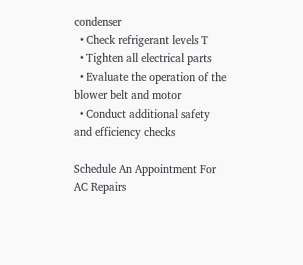condenser
  • Check refrigerant levels T
  • Tighten all electrical parts
  • Evaluate the operation of the blower belt and motor
  • Conduct additional safety and efficiency checks

Schedule An Appointment For AC Repairs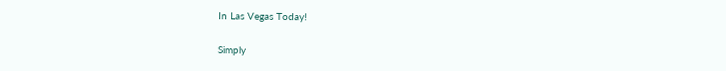In Las Vegas Today!

Simply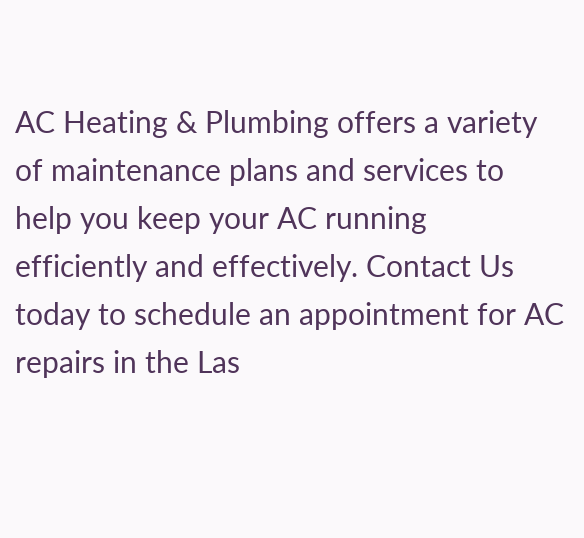AC Heating & Plumbing offers a variety of maintenance plans and services to help you keep your AC running efficiently and effectively. Contact Us today to schedule an appointment for AC repairs in the Las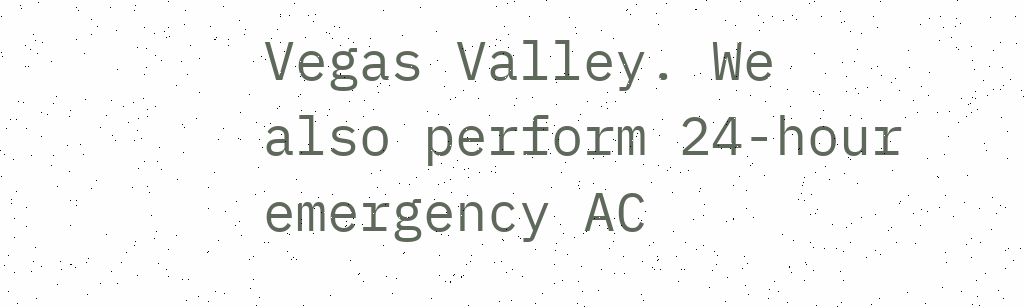Vegas Valley. We also perform 24-hour emergency AC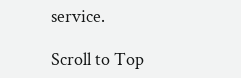service.

Scroll to Top